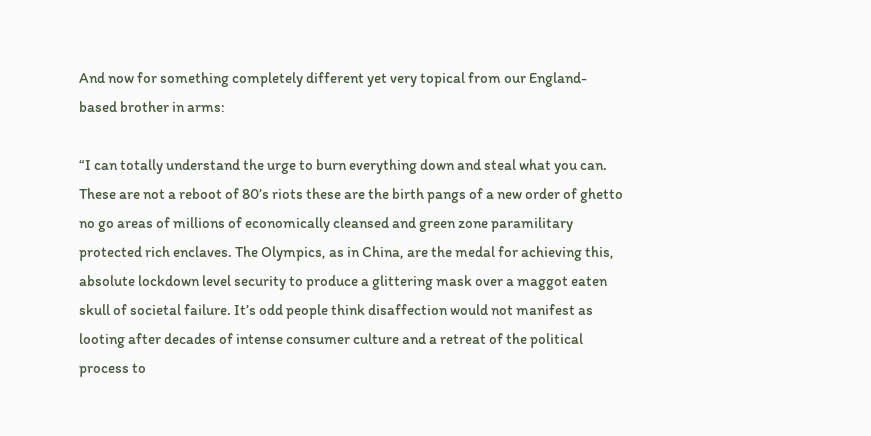And now for something completely different yet very topical from our England-based brother in arms:

“I can totally understand the urge to burn everything down and steal what you can. These are not a reboot of 80’s riots these are the birth pangs of a new order of ghetto no go areas of millions of economically cleansed and green zone paramilitary protected rich enclaves. The Olympics, as in China, are the medal for achieving this, absolute lockdown level security to produce a glittering mask over a maggot eaten skull of societal failure. It’s odd people think disaffection would not manifest as looting after decades of intense consumer culture and a retreat of the political process to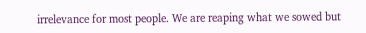irrelevance for most people. We are reaping what we sowed but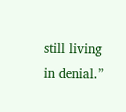still living in denial.”